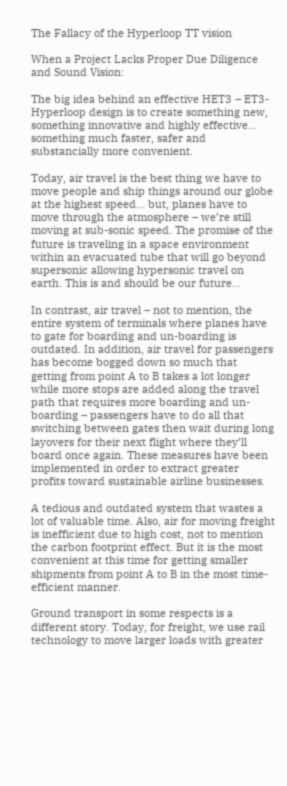The Fallacy of the Hyperloop TT vision

When a Project Lacks Proper Due Diligence and Sound Vision:

The big idea behind an effective HET3 – ET3-Hyperloop design is to create something new, something innovative and highly effective… something much faster, safer and substancially more convenient.

Today, air travel is the best thing we have to move people and ship things around our globe at the highest speed… but, planes have to move through the atmosphere – we’re still moving at sub-sonic speed. The promise of the future is traveling in a space environment within an evacuated tube that will go beyond supersonic allowing hypersonic travel on earth. This is and should be our future…

In contrast, air travel – not to mention, the entire system of terminals where planes have to gate for boarding and un-boarding is outdated. In addition, air travel for passengers has become bogged down so much that getting from point A to B takes a lot longer while more stops are added along the travel path that requires more boarding and un-boarding – passengers have to do all that switching between gates then wait during long layovers for their next flight where they’ll board once again. These measures have been implemented in order to extract greater profits toward sustainable airline businesses.

A tedious and outdated system that wastes a lot of valuable time. Also, air for moving freight is inefficient due to high cost, not to mention the carbon footprint effect. But it is the most convenient at this time for getting smaller shipments from point A to B in the most time-efficient manner.

Ground transport in some respects is a different story. Today, for freight, we use rail technology to move larger loads with greater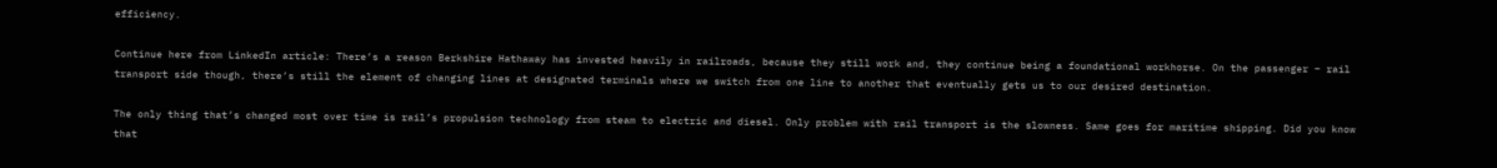efficiency.

Continue here from LinkedIn article: There’s a reason Berkshire Hathaway has invested heavily in railroads, because they still work and, they continue being a foundational workhorse. On the passenger – rail transport side though, there’s still the element of changing lines at designated terminals where we switch from one line to another that eventually gets us to our desired destination.

The only thing that’s changed most over time is rail’s propulsion technology from steam to electric and diesel. Only problem with rail transport is the slowness. Same goes for maritime shipping. Did you know that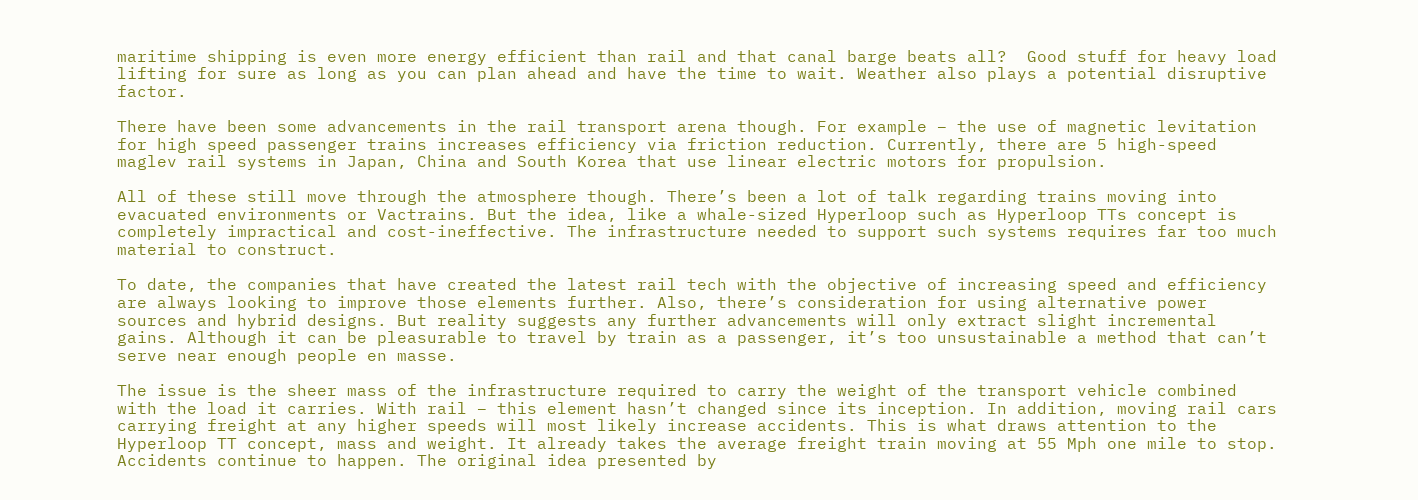maritime shipping is even more energy efficient than rail and that canal barge beats all?  Good stuff for heavy load lifting for sure as long as you can plan ahead and have the time to wait. Weather also plays a potential disruptive factor.

There have been some advancements in the rail transport arena though. For example – the use of magnetic levitation for high speed passenger trains increases efficiency via friction reduction. Currently, there are 5 high-speed maglev rail systems in Japan, China and South Korea that use linear electric motors for propulsion.

All of these still move through the atmosphere though. There’s been a lot of talk regarding trains moving into evacuated environments or Vactrains. But the idea, like a whale-sized Hyperloop such as Hyperloop TTs concept is completely impractical and cost-ineffective. The infrastructure needed to support such systems requires far too much material to construct.

To date, the companies that have created the latest rail tech with the objective of increasing speed and efficiency are always looking to improve those elements further. Also, there’s consideration for using alternative power sources and hybrid designs. But reality suggests any further advancements will only extract slight incremental gains. Although it can be pleasurable to travel by train as a passenger, it’s too unsustainable a method that can’t serve near enough people en masse.

The issue is the sheer mass of the infrastructure required to carry the weight of the transport vehicle combined with the load it carries. With rail – this element hasn’t changed since its inception. In addition, moving rail cars carrying freight at any higher speeds will most likely increase accidents. This is what draws attention to the Hyperloop TT concept, mass and weight. It already takes the average freight train moving at 55 Mph one mile to stop. Accidents continue to happen. The original idea presented by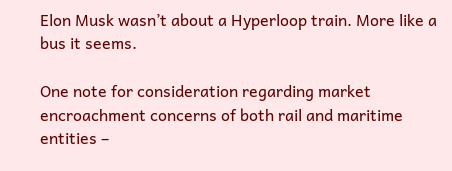Elon Musk wasn’t about a Hyperloop train. More like a bus it seems.

One note for consideration regarding market encroachment concerns of both rail and maritime entities –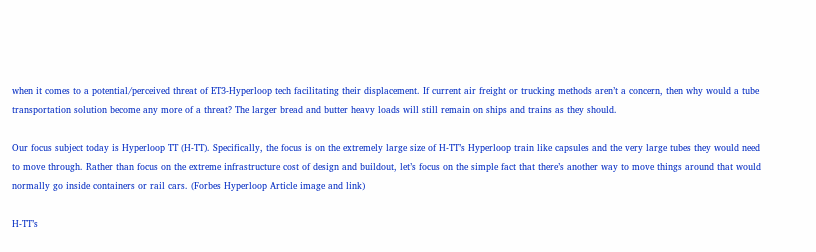when it comes to a potential/perceived threat of ET3-Hyperloop tech facilitating their displacement. If current air freight or trucking methods aren’t a concern, then why would a tube transportation solution become any more of a threat? The larger bread and butter heavy loads will still remain on ships and trains as they should.

Our focus subject today is Hyperloop TT (H-TT). Specifically, the focus is on the extremely large size of H-TT’s Hyperloop train like capsules and the very large tubes they would need to move through. Rather than focus on the extreme infrastructure cost of design and buildout, let’s focus on the simple fact that there’s another way to move things around that would normally go inside containers or rail cars. (Forbes Hyperloop Article image and link)

H-TT’s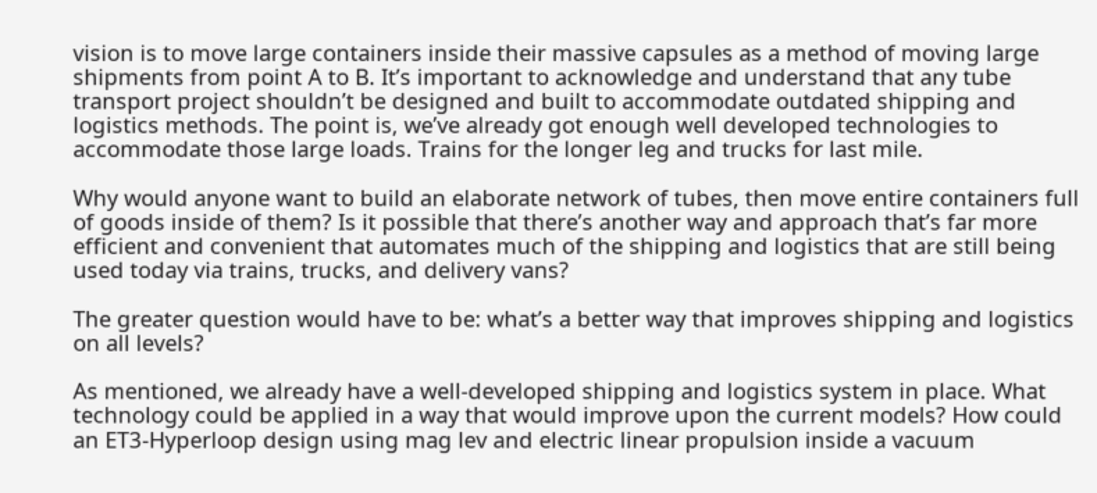vision is to move large containers inside their massive capsules as a method of moving large shipments from point A to B. It’s important to acknowledge and understand that any tube transport project shouldn’t be designed and built to accommodate outdated shipping and logistics methods. The point is, we’ve already got enough well developed technologies to accommodate those large loads. Trains for the longer leg and trucks for last mile.

Why would anyone want to build an elaborate network of tubes, then move entire containers full of goods inside of them? Is it possible that there’s another way and approach that’s far more efficient and convenient that automates much of the shipping and logistics that are still being used today via trains, trucks, and delivery vans?

The greater question would have to be: what’s a better way that improves shipping and logistics on all levels?

As mentioned, we already have a well-developed shipping and logistics system in place. What technology could be applied in a way that would improve upon the current models? How could an ET3-Hyperloop design using mag lev and electric linear propulsion inside a vacuum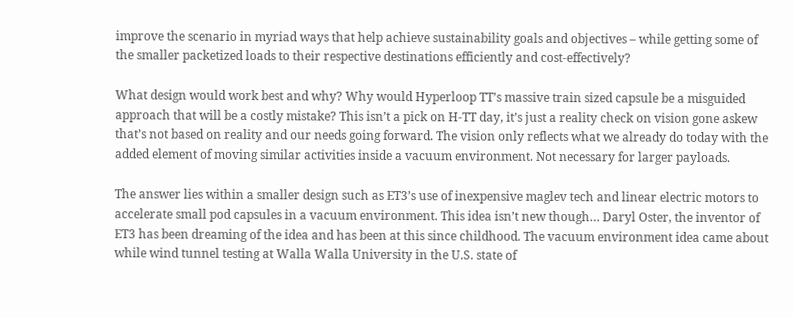improve the scenario in myriad ways that help achieve sustainability goals and objectives – while getting some of the smaller packetized loads to their respective destinations efficiently and cost-effectively?

What design would work best and why? Why would Hyperloop TT’s massive train sized capsule be a misguided approach that will be a costly mistake? This isn’t a pick on H-TT day, it’s just a reality check on vision gone askew that’s not based on reality and our needs going forward. The vision only reflects what we already do today with the added element of moving similar activities inside a vacuum environment. Not necessary for larger payloads.

The answer lies within a smaller design such as ET3’s use of inexpensive maglev tech and linear electric motors to accelerate small pod capsules in a vacuum environment. This idea isn’t new though… Daryl Oster, the inventor of ET3 has been dreaming of the idea and has been at this since childhood. The vacuum environment idea came about while wind tunnel testing at Walla Walla University in the U.S. state of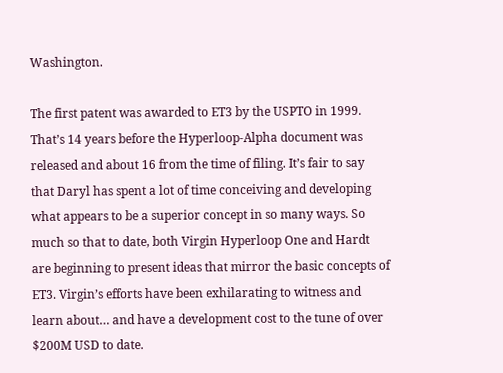Washington.

The first patent was awarded to ET3 by the USPTO in 1999. That’s 14 years before the Hyperloop-Alpha document was released and about 16 from the time of filing. It’s fair to say that Daryl has spent a lot of time conceiving and developing what appears to be a superior concept in so many ways. So much so that to date, both Virgin Hyperloop One and Hardt are beginning to present ideas that mirror the basic concepts of ET3. Virgin’s efforts have been exhilarating to witness and learn about… and have a development cost to the tune of over $200M USD to date.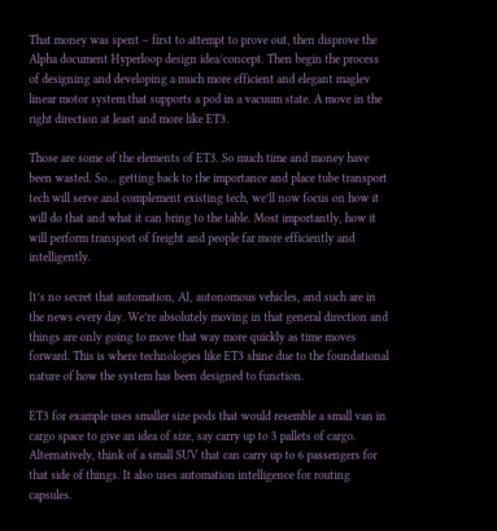That money was spent – first to attempt to prove out, then disprove the Alpha document Hyperloop design idea/concept. Then begin the process of designing and developing a much more efficient and elegant maglev linear motor system that supports a pod in a vacuum state. A move in the right direction at least and more like ET3.

Those are some of the elements of ET3. So much time and money have been wasted. So… getting back to the importance and place tube transport tech will serve and complement existing tech, we’ll now focus on how it will do that and what it can bring to the table. Most importantly, how it will perform transport of freight and people far more efficiently and intelligently.

It’s no secret that automation, AI, autonomous vehicles, and such are in the news every day. We’re absolutely moving in that general direction and things are only going to move that way more quickly as time moves forward. This is where technologies like ET3 shine due to the foundational nature of how the system has been designed to function.

ET3 for example uses smaller size pods that would resemble a small van in cargo space to give an idea of size, say carry up to 3 pallets of cargo. Alternatively, think of a small SUV that can carry up to 6 passengers for that side of things. It also uses automation intelligence for routing capsules.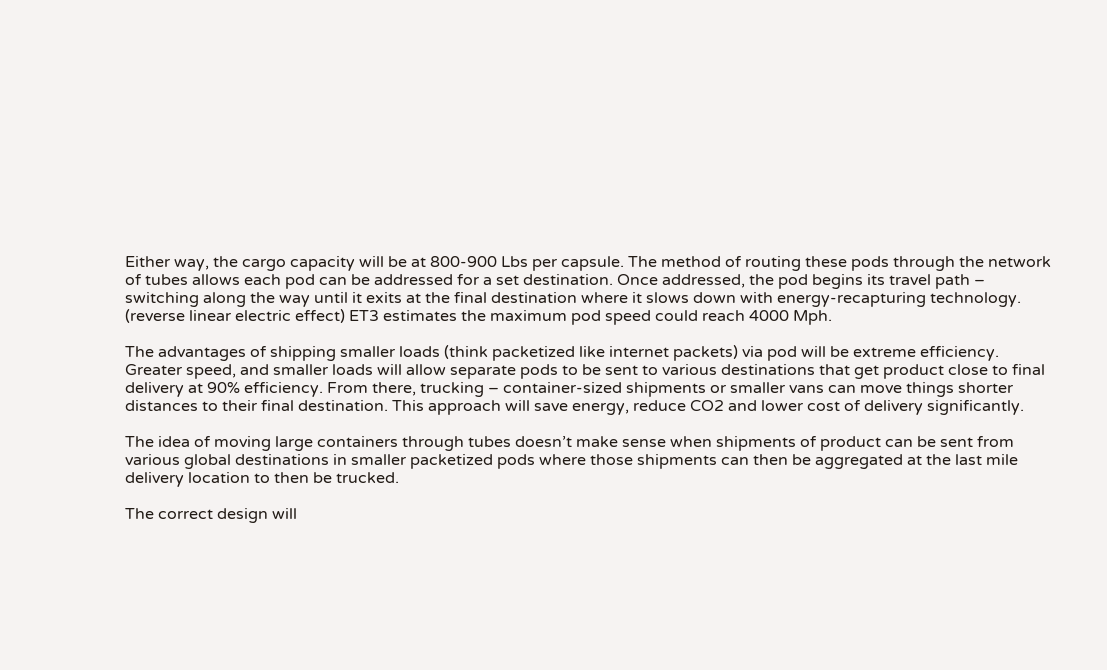Either way, the cargo capacity will be at 800-900 Lbs per capsule. The method of routing these pods through the network of tubes allows each pod can be addressed for a set destination. Once addressed, the pod begins its travel path – switching along the way until it exits at the final destination where it slows down with energy-recapturing technology. (reverse linear electric effect) ET3 estimates the maximum pod speed could reach 4000 Mph.

The advantages of shipping smaller loads (think packetized like internet packets) via pod will be extreme efficiency. Greater speed, and smaller loads will allow separate pods to be sent to various destinations that get product close to final delivery at 90% efficiency. From there, trucking – container-sized shipments or smaller vans can move things shorter distances to their final destination. This approach will save energy, reduce CO2 and lower cost of delivery significantly.

The idea of moving large containers through tubes doesn’t make sense when shipments of product can be sent from various global destinations in smaller packetized pods where those shipments can then be aggregated at the last mile delivery location to then be trucked.

The correct design will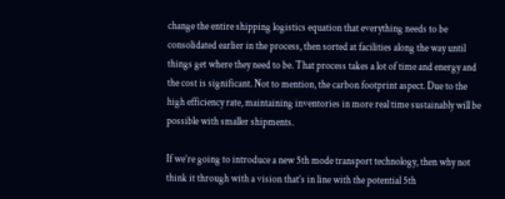change the entire shipping logistics equation that everything needs to be consolidated earlier in the process, then sorted at facilities along the way until things get where they need to be. That process takes a lot of time and energy and the cost is significant. Not to mention, the carbon footprint aspect. Due to the high efficiency rate, maintaining inventories in more real time sustainably will be possible with smaller shipments.

If we’re going to introduce a new 5th mode transport technology, then why not think it through with a vision that’s in line with the potential 5th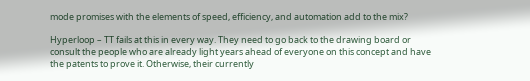mode promises with the elements of speed, efficiency, and automation add to the mix?

Hyperloop – TT fails at this in every way. They need to go back to the drawing board or consult the people who are already light years ahead of everyone on this concept and have the patents to prove it. Otherwise, their currently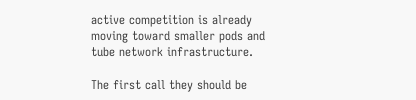active competition is already moving toward smaller pods and tube network infrastructure.

The first call they should be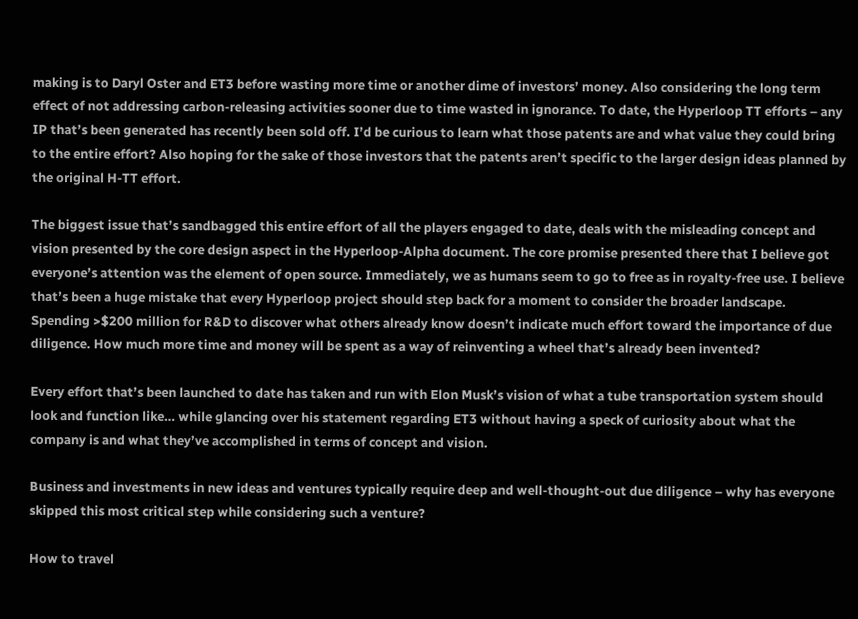making is to Daryl Oster and ET3 before wasting more time or another dime of investors’ money. Also considering the long term effect of not addressing carbon-releasing activities sooner due to time wasted in ignorance. To date, the Hyperloop TT efforts – any IP that’s been generated has recently been sold off. I’d be curious to learn what those patents are and what value they could bring to the entire effort? Also hoping for the sake of those investors that the patents aren’t specific to the larger design ideas planned by the original H-TT effort.

The biggest issue that’s sandbagged this entire effort of all the players engaged to date, deals with the misleading concept and vision presented by the core design aspect in the Hyperloop-Alpha document. The core promise presented there that I believe got everyone’s attention was the element of open source. Immediately, we as humans seem to go to free as in royalty-free use. I believe that’s been a huge mistake that every Hyperloop project should step back for a moment to consider the broader landscape. Spending >$200 million for R&D to discover what others already know doesn’t indicate much effort toward the importance of due diligence. How much more time and money will be spent as a way of reinventing a wheel that’s already been invented?

Every effort that’s been launched to date has taken and run with Elon Musk’s vision of what a tube transportation system should look and function like… while glancing over his statement regarding ET3 without having a speck of curiosity about what the company is and what they’ve accomplished in terms of concept and vision.

Business and investments in new ideas and ventures typically require deep and well-thought-out due diligence – why has everyone skipped this most critical step while considering such a venture?

How to travel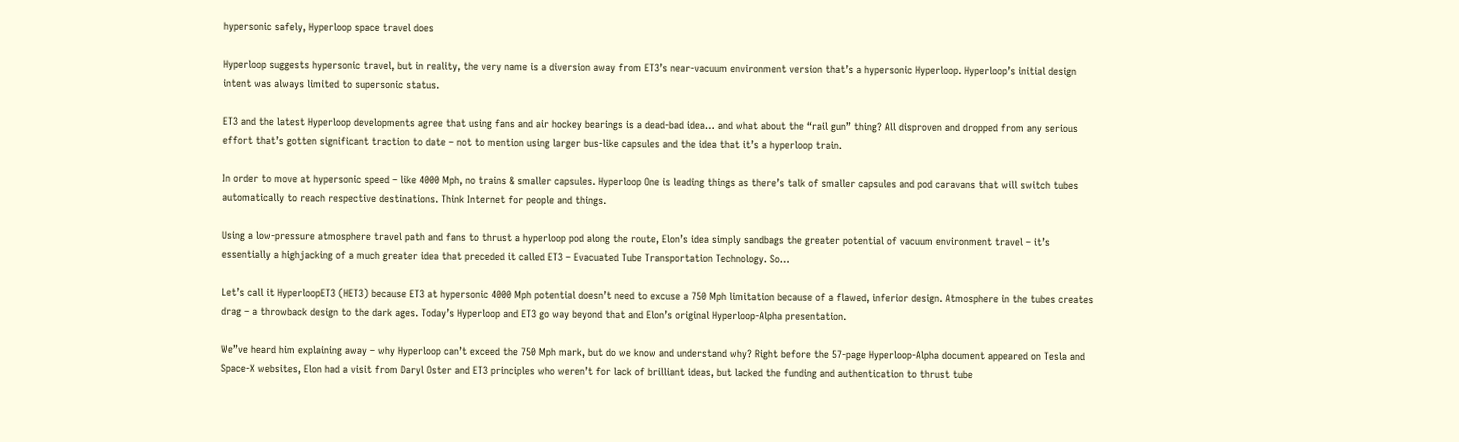hypersonic safely, Hyperloop space travel does

Hyperloop suggests hypersonic travel, but in reality, the very name is a diversion away from ET3’s near-vacuum environment version that’s a hypersonic Hyperloop. Hyperloop’s initial design intent was always limited to supersonic status.

ET3 and the latest Hyperloop developments agree that using fans and air hockey bearings is a dead-bad idea… and what about the “rail gun” thing? All disproven and dropped from any serious effort that’s gotten significant traction to date – not to mention using larger bus-like capsules and the idea that it’s a hyperloop train.

In order to move at hypersonic speed – like 4000 Mph, no trains & smaller capsules. Hyperloop One is leading things as there’s talk of smaller capsules and pod caravans that will switch tubes automatically to reach respective destinations. Think Internet for people and things.

Using a low-pressure atmosphere travel path and fans to thrust a hyperloop pod along the route, Elon’s idea simply sandbags the greater potential of vacuum environment travel – it’s essentially a highjacking of a much greater idea that preceded it called ET3 – Evacuated Tube Transportation Technology. So…

Let’s call it HyperloopET3 (HET3) because ET3 at hypersonic 4000 Mph potential doesn’t need to excuse a 750 Mph limitation because of a flawed, inferior design. Atmosphere in the tubes creates drag – a throwback design to the dark ages. Today’s Hyperloop and ET3 go way beyond that and Elon’s original Hyperloop-Alpha presentation.

We”ve heard him explaining away – why Hyperloop can’t exceed the 750 Mph mark, but do we know and understand why? Right before the 57-page Hyperloop-Alpha document appeared on Tesla and Space-X websites, Elon had a visit from Daryl Oster and ET3 principles who weren’t for lack of brilliant ideas, but lacked the funding and authentication to thrust tube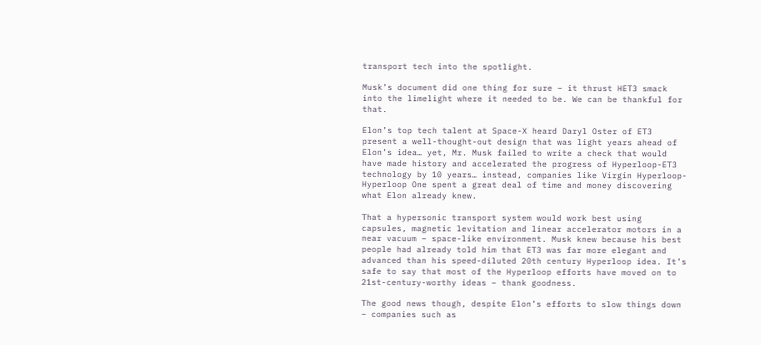transport tech into the spotlight.

Musk’s document did one thing for sure – it thrust HET3 smack into the limelight where it needed to be. We can be thankful for that.

Elon’s top tech talent at Space-X heard Daryl Oster of ET3 present a well-thought-out design that was light years ahead of Elon’s idea… yet, Mr. Musk failed to write a check that would have made history and accelerated the progress of Hyperloop-ET3 technology by 10 years… instead, companies like Virgin Hyperloop-Hyperloop One spent a great deal of time and money discovering what Elon already knew.

That a hypersonic transport system would work best using capsules, magnetic levitation and linear accelerator motors in a near vacuum – space-like environment. Musk knew because his best people had already told him that ET3 was far more elegant and advanced than his speed-diluted 20th century Hyperloop idea. It’s safe to say that most of the Hyperloop efforts have moved on to 21st-century-worthy ideas – thank goodness.

The good news though, despite Elon’s efforts to slow things down – companies such as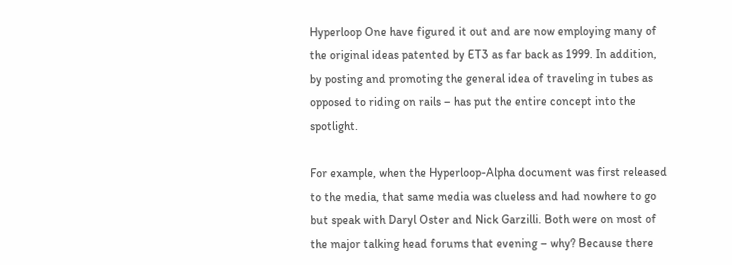Hyperloop One have figured it out and are now employing many of the original ideas patented by ET3 as far back as 1999. In addition, by posting and promoting the general idea of traveling in tubes as opposed to riding on rails – has put the entire concept into the spotlight.

For example, when the Hyperloop-Alpha document was first released to the media, that same media was clueless and had nowhere to go but speak with Daryl Oster and Nick Garzilli. Both were on most of the major talking head forums that evening – why? Because there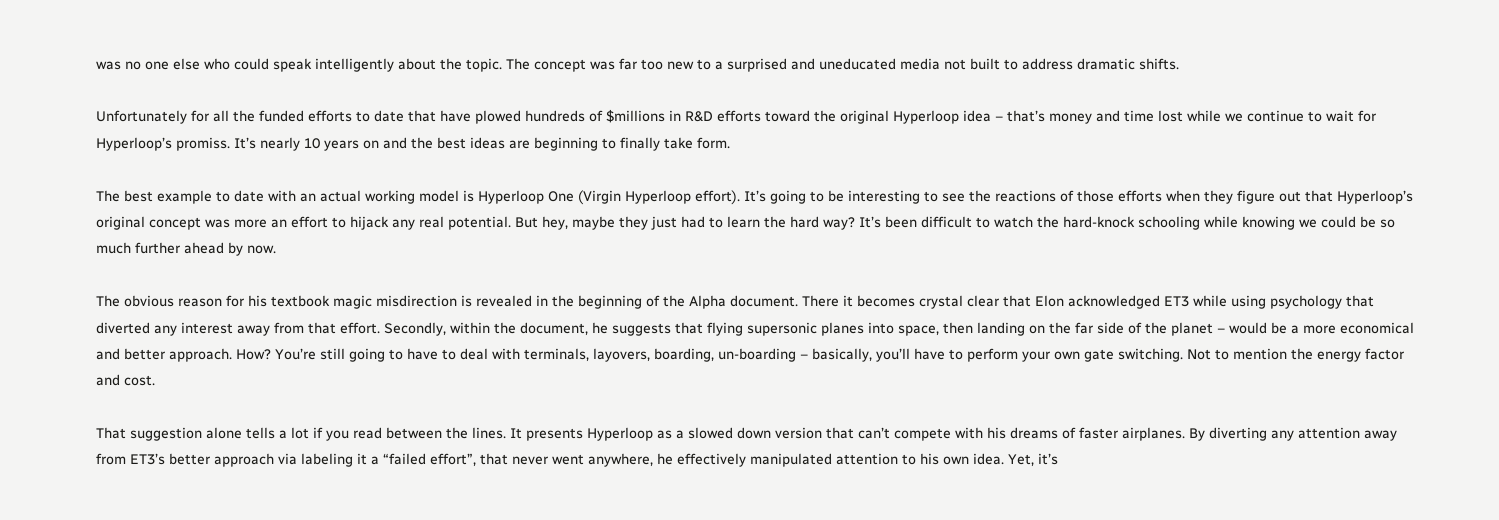was no one else who could speak intelligently about the topic. The concept was far too new to a surprised and uneducated media not built to address dramatic shifts.

Unfortunately for all the funded efforts to date that have plowed hundreds of $millions in R&D efforts toward the original Hyperloop idea – that’s money and time lost while we continue to wait for Hyperloop’s promiss. It’s nearly 10 years on and the best ideas are beginning to finally take form.

The best example to date with an actual working model is Hyperloop One (Virgin Hyperloop effort). It’s going to be interesting to see the reactions of those efforts when they figure out that Hyperloop’s original concept was more an effort to hijack any real potential. But hey, maybe they just had to learn the hard way? It’s been difficult to watch the hard-knock schooling while knowing we could be so much further ahead by now.

The obvious reason for his textbook magic misdirection is revealed in the beginning of the Alpha document. There it becomes crystal clear that Elon acknowledged ET3 while using psychology that diverted any interest away from that effort. Secondly, within the document, he suggests that flying supersonic planes into space, then landing on the far side of the planet – would be a more economical and better approach. How? You’re still going to have to deal with terminals, layovers, boarding, un-boarding – basically, you’ll have to perform your own gate switching. Not to mention the energy factor and cost.

That suggestion alone tells a lot if you read between the lines. It presents Hyperloop as a slowed down version that can’t compete with his dreams of faster airplanes. By diverting any attention away from ET3’s better approach via labeling it a “failed effort”, that never went anywhere, he effectively manipulated attention to his own idea. Yet, it’s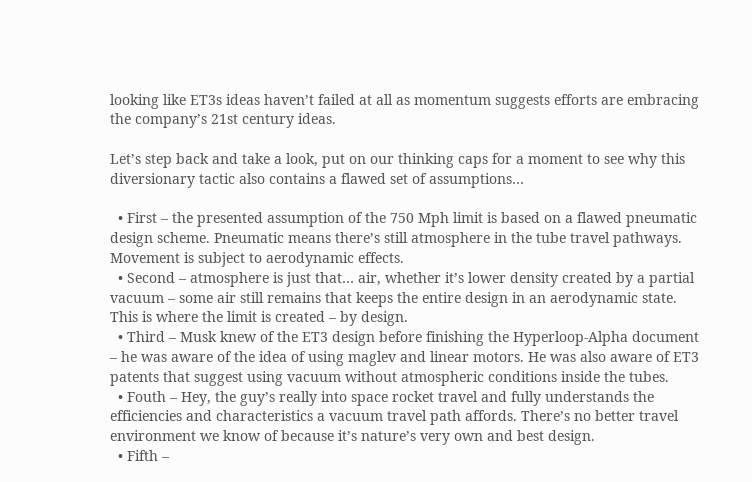looking like ET3s ideas haven’t failed at all as momentum suggests efforts are embracing the company’s 21st century ideas.

Let’s step back and take a look, put on our thinking caps for a moment to see why this diversionary tactic also contains a flawed set of assumptions…

  • First – the presented assumption of the 750 Mph limit is based on a flawed pneumatic design scheme. Pneumatic means there’s still atmosphere in the tube travel pathways. Movement is subject to aerodynamic effects.
  • Second – atmosphere is just that… air, whether it’s lower density created by a partial vacuum – some air still remains that keeps the entire design in an aerodynamic state. This is where the limit is created – by design.
  • Third – Musk knew of the ET3 design before finishing the Hyperloop-Alpha document – he was aware of the idea of using maglev and linear motors. He was also aware of ET3 patents that suggest using vacuum without atmospheric conditions inside the tubes.
  • Fouth – Hey, the guy’s really into space rocket travel and fully understands the efficiencies and characteristics a vacuum travel path affords. There’s no better travel environment we know of because it’s nature’s very own and best design.
  • Fifth –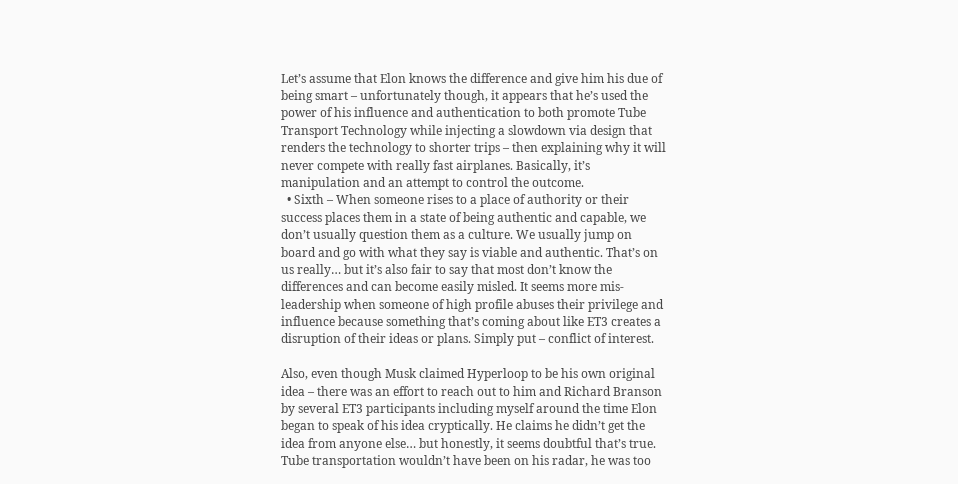Let’s assume that Elon knows the difference and give him his due of being smart – unfortunately though, it appears that he’s used the power of his influence and authentication to both promote Tube Transport Technology while injecting a slowdown via design that renders the technology to shorter trips – then explaining why it will never compete with really fast airplanes. Basically, it’s manipulation and an attempt to control the outcome.
  • Sixth – When someone rises to a place of authority or their success places them in a state of being authentic and capable, we don’t usually question them as a culture. We usually jump on board and go with what they say is viable and authentic. That’s on us really… but it’s also fair to say that most don’t know the differences and can become easily misled. It seems more mis-leadership when someone of high profile abuses their privilege and influence because something that’s coming about like ET3 creates a disruption of their ideas or plans. Simply put – conflict of interest.

Also, even though Musk claimed Hyperloop to be his own original idea – there was an effort to reach out to him and Richard Branson by several ET3 participants including myself around the time Elon began to speak of his idea cryptically. He claims he didn’t get the idea from anyone else… but honestly, it seems doubtful that’s true. Tube transportation wouldn’t have been on his radar, he was too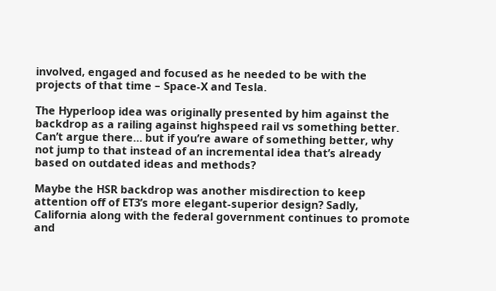involved, engaged and focused as he needed to be with the projects of that time – Space-X and Tesla.

The Hyperloop idea was originally presented by him against the backdrop as a railing against highspeed rail vs something better. Can’t argue there… but if you’re aware of something better, why not jump to that instead of an incremental idea that’s already based on outdated ideas and methods?

Maybe the HSR backdrop was another misdirection to keep attention off of ET3’s more elegant-superior design? Sadly, California along with the federal government continues to promote and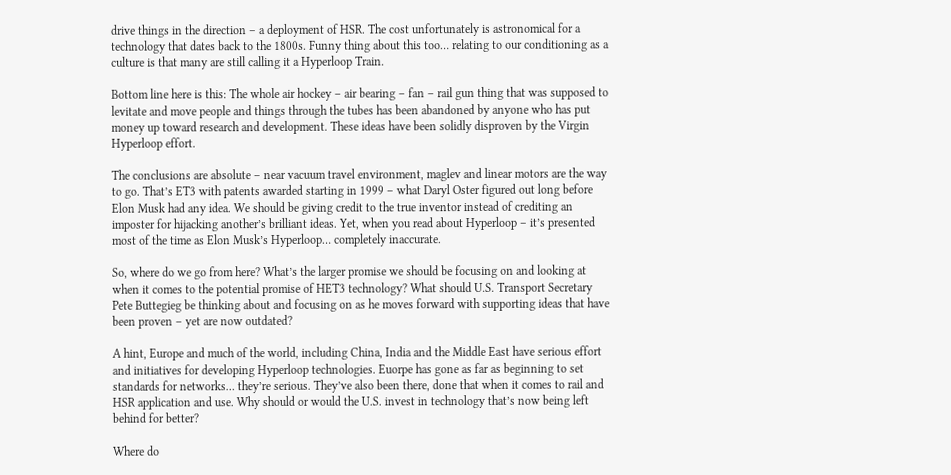drive things in the direction – a deployment of HSR. The cost unfortunately is astronomical for a technology that dates back to the 1800s. Funny thing about this too… relating to our conditioning as a culture is that many are still calling it a Hyperloop Train.

Bottom line here is this: The whole air hockey – air bearing – fan – rail gun thing that was supposed to levitate and move people and things through the tubes has been abandoned by anyone who has put money up toward research and development. These ideas have been solidly disproven by the Virgin Hyperloop effort.

The conclusions are absolute – near vacuum travel environment, maglev and linear motors are the way to go. That’s ET3 with patents awarded starting in 1999 – what Daryl Oster figured out long before Elon Musk had any idea. We should be giving credit to the true inventor instead of crediting an imposter for hijacking another’s brilliant ideas. Yet, when you read about Hyperloop – it’s presented most of the time as Elon Musk’s Hyperloop… completely inaccurate.

So, where do we go from here? What’s the larger promise we should be focusing on and looking at when it comes to the potential promise of HET3 technology? What should U.S. Transport Secretary Pete Buttegieg be thinking about and focusing on as he moves forward with supporting ideas that have been proven – yet are now outdated?

A hint, Europe and much of the world, including China, India and the Middle East have serious effort and initiatives for developing Hyperloop technologies. Euorpe has gone as far as beginning to set standards for networks… they’re serious. They’ve also been there, done that when it comes to rail and HSR application and use. Why should or would the U.S. invest in technology that’s now being left behind for better?

Where do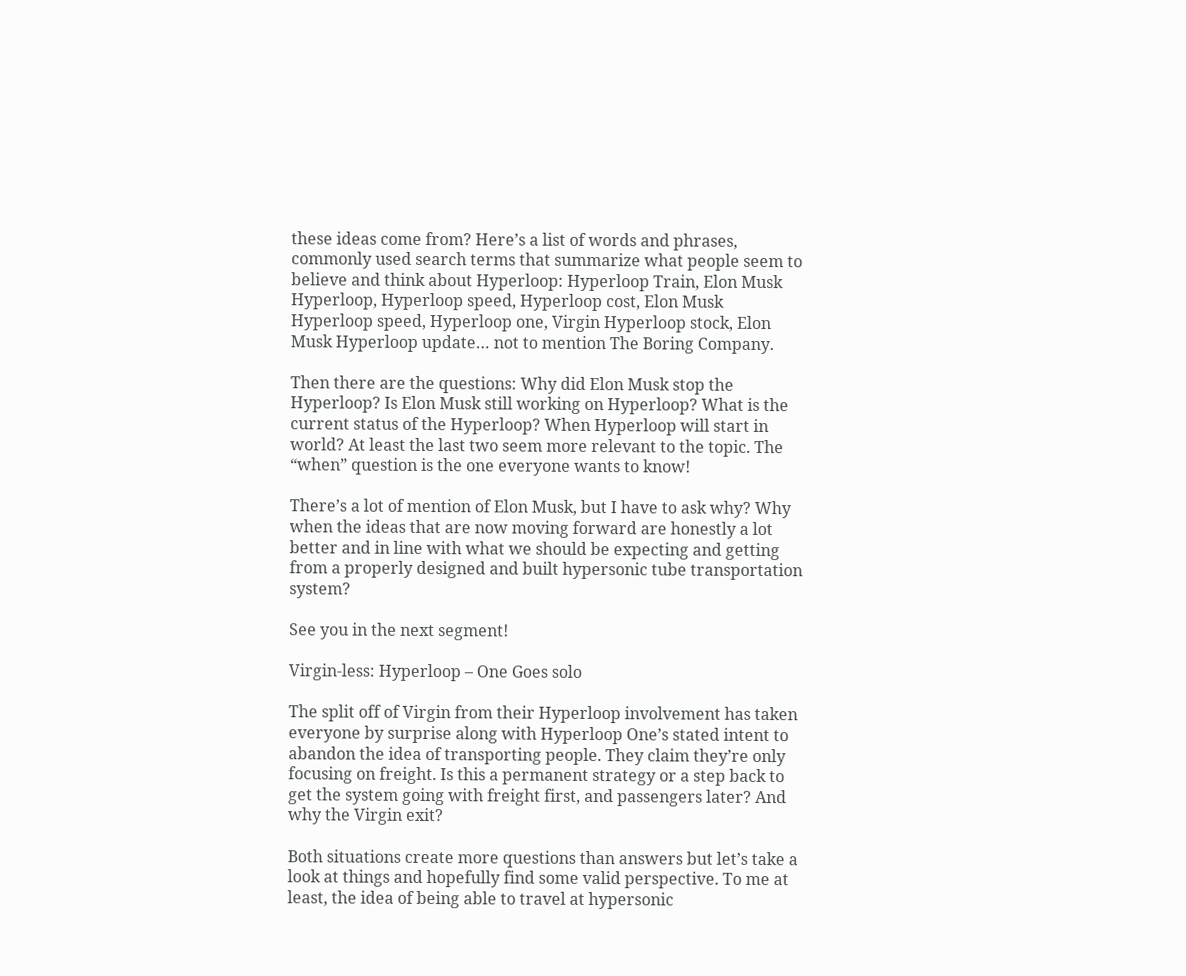these ideas come from? Here’s a list of words and phrases, commonly used search terms that summarize what people seem to believe and think about Hyperloop: Hyperloop Train, Elon Musk Hyperloop, Hyperloop speed, Hyperloop cost, Elon Musk Hyperloop speed, Hyperloop one, Virgin Hyperloop stock, Elon Musk Hyperloop update… not to mention The Boring Company.

Then there are the questions: Why did Elon Musk stop the Hyperloop? Is Elon Musk still working on Hyperloop? What is the current status of the Hyperloop? When Hyperloop will start in world? At least the last two seem more relevant to the topic. The “when” question is the one everyone wants to know!

There’s a lot of mention of Elon Musk, but I have to ask why? Why when the ideas that are now moving forward are honestly a lot better and in line with what we should be expecting and getting from a properly designed and built hypersonic tube transportation system?

See you in the next segment!

Virgin-less: Hyperloop – One Goes solo

The split off of Virgin from their Hyperloop involvement has taken everyone by surprise along with Hyperloop One’s stated intent to abandon the idea of transporting people. They claim they’re only focusing on freight. Is this a permanent strategy or a step back to get the system going with freight first, and passengers later? And why the Virgin exit?

Both situations create more questions than answers but let’s take a look at things and hopefully find some valid perspective. To me at least, the idea of being able to travel at hypersonic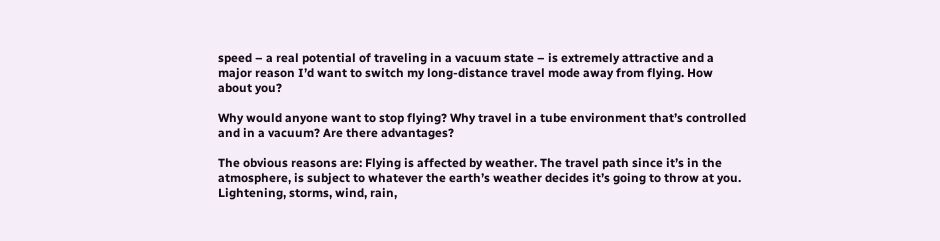speed – a real potential of traveling in a vacuum state – is extremely attractive and a major reason I’d want to switch my long-distance travel mode away from flying. How about you?

Why would anyone want to stop flying? Why travel in a tube environment that’s controlled and in a vacuum? Are there advantages?

The obvious reasons are: Flying is affected by weather. The travel path since it’s in the atmosphere, is subject to whatever the earth’s weather decides it’s going to throw at you. Lightening, storms, wind, rain,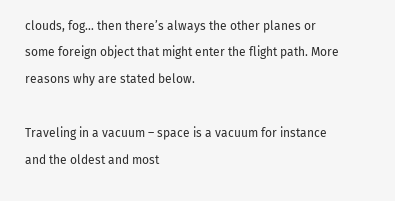clouds, fog… then there’s always the other planes or some foreign object that might enter the flight path. More reasons why are stated below.

Traveling in a vacuum – space is a vacuum for instance and the oldest and most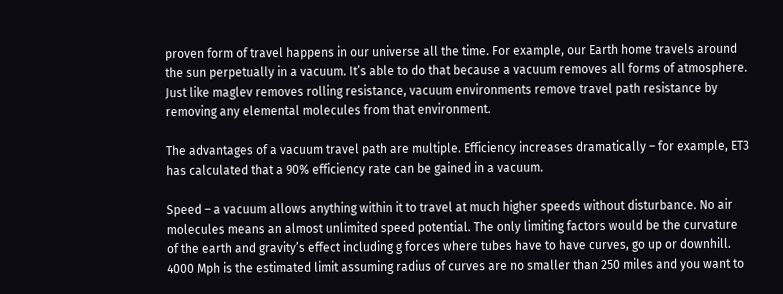proven form of travel happens in our universe all the time. For example, our Earth home travels around the sun perpetually in a vacuum. It’s able to do that because a vacuum removes all forms of atmosphere. Just like maglev removes rolling resistance, vacuum environments remove travel path resistance by removing any elemental molecules from that environment.

The advantages of a vacuum travel path are multiple. Efficiency increases dramatically – for example, ET3 has calculated that a 90% efficiency rate can be gained in a vacuum.

Speed – a vacuum allows anything within it to travel at much higher speeds without disturbance. No air molecules means an almost unlimited speed potential. The only limiting factors would be the curvature of the earth and gravity’s effect including g forces where tubes have to have curves, go up or downhill. 4000 Mph is the estimated limit assuming radius of curves are no smaller than 250 miles and you want to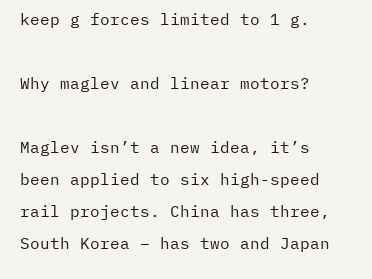keep g forces limited to 1 g.

Why maglev and linear motors?

Maglev isn’t a new idea, it’s been applied to six high-speed rail projects. China has three, South Korea – has two and Japan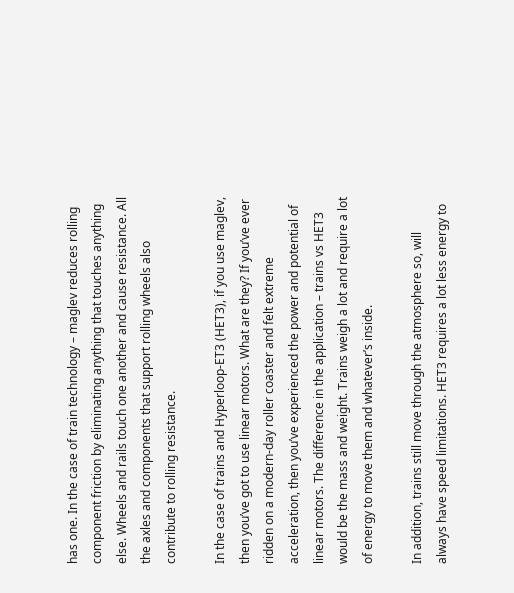has one. In the case of train technology – maglev reduces rolling component friction by eliminating anything that touches anything else. Wheels and rails touch one another and cause resistance. All the axles and components that support rolling wheels also contribute to rolling resistance.

In the case of trains and Hyperloop-ET3 (HET3), if you use maglev, then you’ve got to use linear motors. What are they? If you’ve ever ridden on a modern-day roller coaster and felt extreme acceleration, then you’ve experienced the power and potential of linear motors. The difference in the application – trains vs HET3 would be the mass and weight. Trains weigh a lot and require a lot of energy to move them and whatever’s inside.

In addition, trains still move through the atmosphere so, will always have speed limitations. HET3 requires a lot less energy to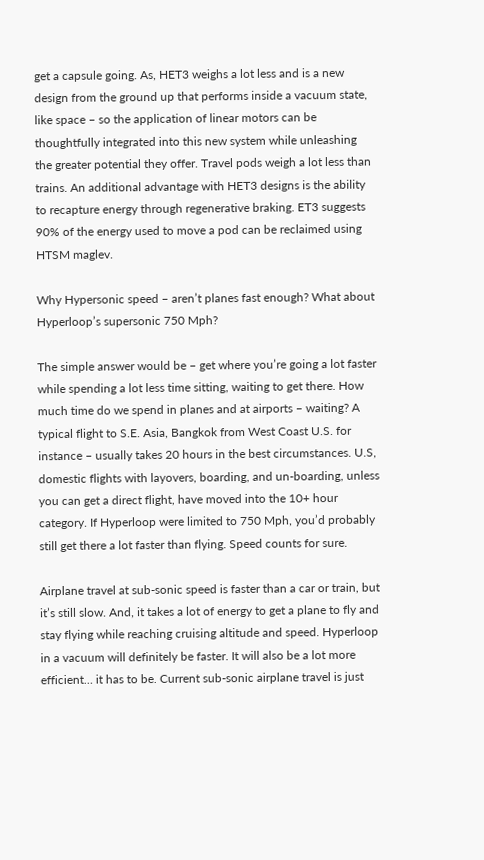get a capsule going. As, HET3 weighs a lot less and is a new design from the ground up that performs inside a vacuum state, like space – so the application of linear motors can be thoughtfully integrated into this new system while unleashing the greater potential they offer. Travel pods weigh a lot less than trains. An additional advantage with HET3 designs is the ability to recapture energy through regenerative braking. ET3 suggests 90% of the energy used to move a pod can be reclaimed using HTSM maglev.

Why Hypersonic speed – aren’t planes fast enough? What about Hyperloop’s supersonic 750 Mph?

The simple answer would be – get where you’re going a lot faster while spending a lot less time sitting, waiting to get there. How much time do we spend in planes and at airports – waiting? A typical flight to S.E. Asia, Bangkok from West Coast U.S. for instance – usually takes 20 hours in the best circumstances. U.S, domestic flights with layovers, boarding, and un-boarding, unless you can get a direct flight, have moved into the 10+ hour category. If Hyperloop were limited to 750 Mph, you’d probably still get there a lot faster than flying. Speed counts for sure.

Airplane travel at sub-sonic speed is faster than a car or train, but it’s still slow. And, it takes a lot of energy to get a plane to fly and stay flying while reaching cruising altitude and speed. Hyperloop in a vacuum will definitely be faster. It will also be a lot more efficient… it has to be. Current sub-sonic airplane travel is just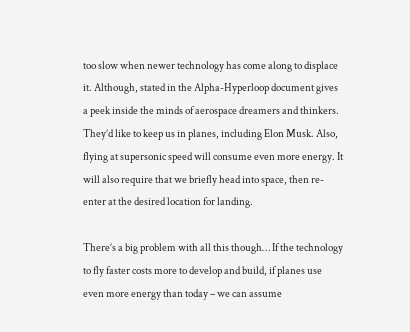too slow when newer technology has come along to displace it. Although, stated in the Alpha-Hyperloop document gives a peek inside the minds of aerospace dreamers and thinkers. They’d like to keep us in planes, including Elon Musk. Also, flying at supersonic speed will consume even more energy. It will also require that we briefly head into space, then re-enter at the desired location for landing.

There’s a big problem with all this though… If the technology to fly faster costs more to develop and build, if planes use even more energy than today – we can assume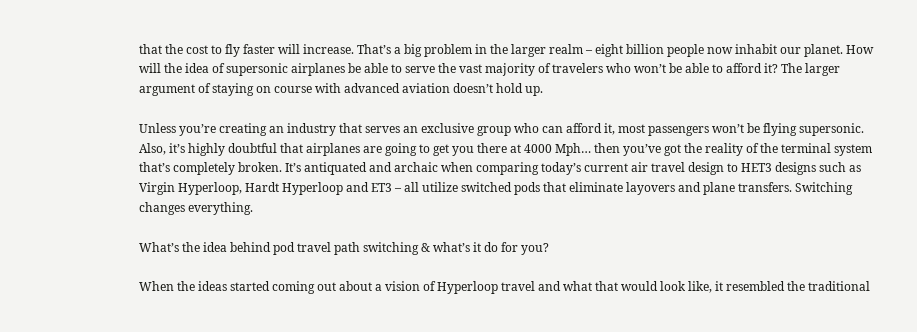that the cost to fly faster will increase. That’s a big problem in the larger realm – eight billion people now inhabit our planet. How will the idea of supersonic airplanes be able to serve the vast majority of travelers who won’t be able to afford it? The larger argument of staying on course with advanced aviation doesn’t hold up.

Unless you’re creating an industry that serves an exclusive group who can afford it, most passengers won’t be flying supersonic. Also, it’s highly doubtful that airplanes are going to get you there at 4000 Mph… then you’ve got the reality of the terminal system that’s completely broken. It’s antiquated and archaic when comparing today’s current air travel design to HET3 designs such as Virgin Hyperloop, Hardt Hyperloop and ET3 – all utilize switched pods that eliminate layovers and plane transfers. Switching changes everything.

What’s the idea behind pod travel path switching & what’s it do for you?

When the ideas started coming out about a vision of Hyperloop travel and what that would look like, it resembled the traditional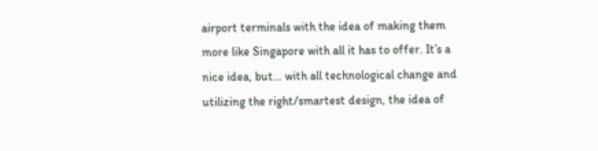airport terminals with the idea of making them more like Singapore with all it has to offer. It’s a nice idea, but… with all technological change and utilizing the right/smartest design, the idea of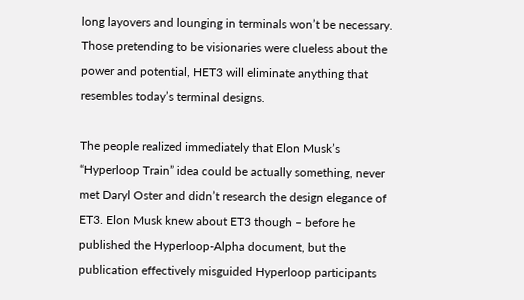long layovers and lounging in terminals won’t be necessary. Those pretending to be visionaries were clueless about the power and potential, HET3 will eliminate anything that resembles today’s terminal designs.

The people realized immediately that Elon Musk’s “Hyperloop Train” idea could be actually something, never met Daryl Oster and didn’t research the design elegance of ET3. Elon Musk knew about ET3 though – before he published the Hyperloop-Alpha document, but the publication effectively misguided Hyperloop participants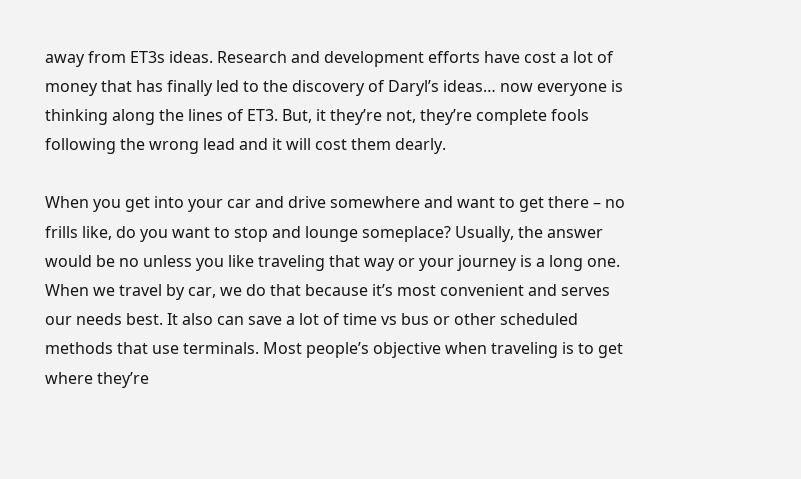away from ET3s ideas. Research and development efforts have cost a lot of money that has finally led to the discovery of Daryl’s ideas… now everyone is thinking along the lines of ET3. But, it they’re not, they’re complete fools following the wrong lead and it will cost them dearly.

When you get into your car and drive somewhere and want to get there – no frills like, do you want to stop and lounge someplace? Usually, the answer would be no unless you like traveling that way or your journey is a long one. When we travel by car, we do that because it’s most convenient and serves our needs best. It also can save a lot of time vs bus or other scheduled methods that use terminals. Most people’s objective when traveling is to get where they’re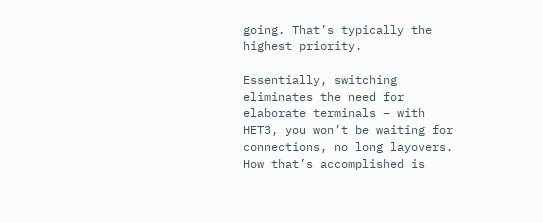going. That’s typically the highest priority.

Essentially, switching eliminates the need for elaborate terminals – with HET3, you won’t be waiting for connections, no long layovers. How that’s accomplished is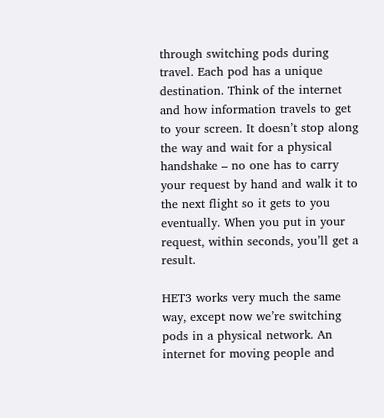through switching pods during travel. Each pod has a unique destination. Think of the internet and how information travels to get to your screen. It doesn’t stop along the way and wait for a physical handshake – no one has to carry your request by hand and walk it to the next flight so it gets to you eventually. When you put in your request, within seconds, you’ll get a result.

HET3 works very much the same way, except now we’re switching pods in a physical network. An internet for moving people and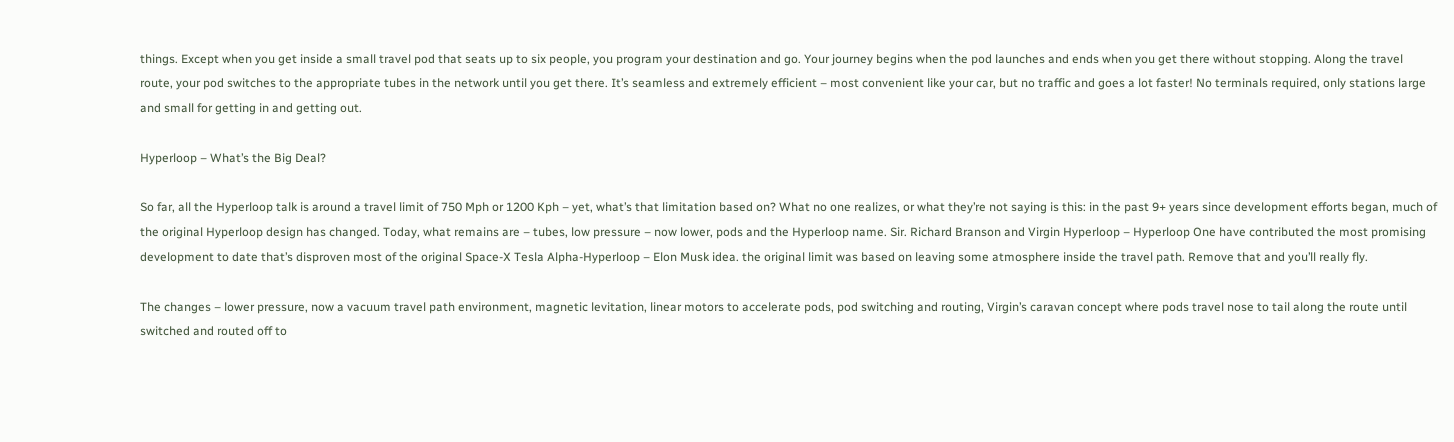things. Except when you get inside a small travel pod that seats up to six people, you program your destination and go. Your journey begins when the pod launches and ends when you get there without stopping. Along the travel route, your pod switches to the appropriate tubes in the network until you get there. It’s seamless and extremely efficient – most convenient like your car, but no traffic and goes a lot faster! No terminals required, only stations large and small for getting in and getting out.

Hyperloop – What’s the Big Deal?

So far, all the Hyperloop talk is around a travel limit of 750 Mph or 1200 Kph – yet, what’s that limitation based on? What no one realizes, or what they’re not saying is this: in the past 9+ years since development efforts began, much of the original Hyperloop design has changed. Today, what remains are – tubes, low pressure – now lower, pods and the Hyperloop name. Sir. Richard Branson and Virgin Hyperloop – Hyperloop One have contributed the most promising development to date that’s disproven most of the original Space-X Tesla Alpha-Hyperloop – Elon Musk idea. the original limit was based on leaving some atmosphere inside the travel path. Remove that and you’ll really fly.

The changes – lower pressure, now a vacuum travel path environment, magnetic levitation, linear motors to accelerate pods, pod switching and routing, Virgin’s caravan concept where pods travel nose to tail along the route until switched and routed off to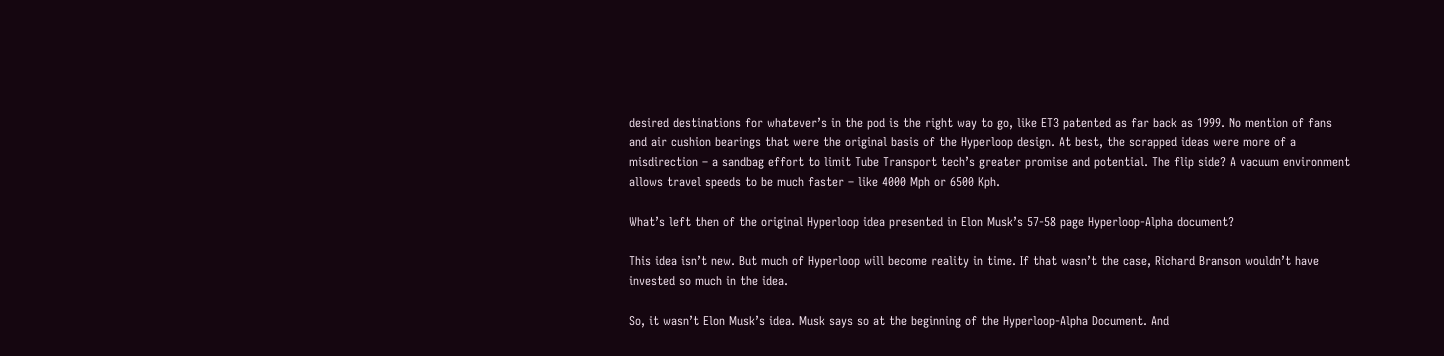desired destinations for whatever’s in the pod is the right way to go, like ET3 patented as far back as 1999. No mention of fans and air cushion bearings that were the original basis of the Hyperloop design. At best, the scrapped ideas were more of a misdirection – a sandbag effort to limit Tube Transport tech’s greater promise and potential. The flip side? A vacuum environment allows travel speeds to be much faster – like 4000 Mph or 6500 Kph.

What’s left then of the original Hyperloop idea presented in Elon Musk’s 57-58 page Hyperloop-Alpha document?

This idea isn’t new. But much of Hyperloop will become reality in time. If that wasn’t the case, Richard Branson wouldn’t have invested so much in the idea.

So, it wasn’t Elon Musk’s idea. Musk says so at the beginning of the Hyperloop-Alpha Document. And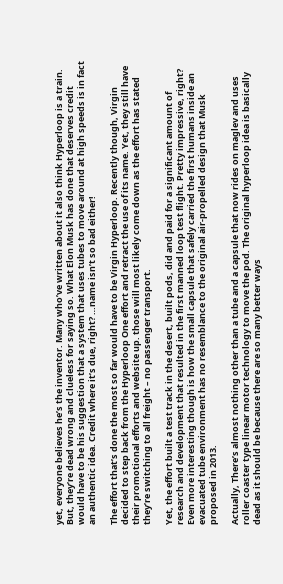yet, everyone believes he’s the inventor. Many who’ve written about it also think Hyperloop is a train. But, they’re dead wrong and clueless for saying so. What Elon Musk has done that deserves credit would have to be his suggestion that a system that uses tubes to move around at high speeds is in fact an authentic idea. Credit where it’s due, right? …name isn’t so bad either!

The effort that’s done the most so far would have to be Virgin Hyperloop. Recently though, Virgin decided to step back from the Hyperloop One effort and retract the use of its name. Yet, they still have their promotional efforts and website up. those will most likely come down as the effort has stated they’re switching to all freight – no passenger transport.

Yet, the effort built a test track in the desert, built pods, did and paid for a significant amount of research and development that resulted in the first manned loop test flight. Pretty impressive, right? Even more interesting though is how the small capsule that safely carried the first humans inside an evacuated tube environment has no resemblance to the original air-propelled design that Musk proposed in 2013.

Actually, There’s almost nothing other than a tube and a capsule that now rides on maglev and uses roller coaster type linear motor technology to move the pod. The original hyperloop idea is basically dead as it should be because there are so many better ways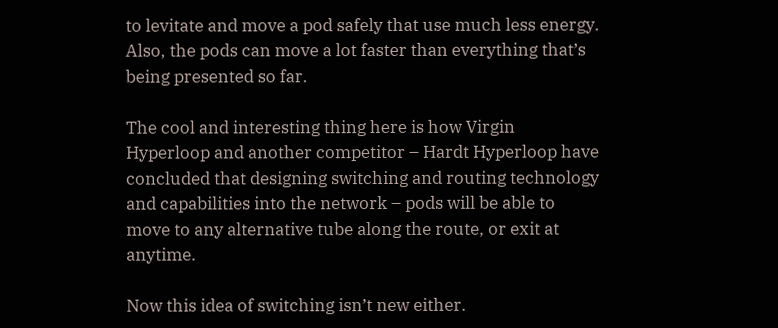to levitate and move a pod safely that use much less energy. Also, the pods can move a lot faster than everything that’s being presented so far.

The cool and interesting thing here is how Virgin Hyperloop and another competitor – Hardt Hyperloop have concluded that designing switching and routing technology and capabilities into the network – pods will be able to move to any alternative tube along the route, or exit at anytime.

Now this idea of switching isn’t new either.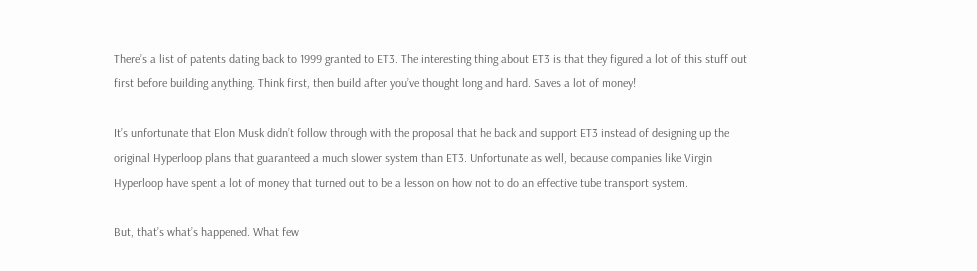There’s a list of patents dating back to 1999 granted to ET3. The interesting thing about ET3 is that they figured a lot of this stuff out first before building anything. Think first, then build after you’ve thought long and hard. Saves a lot of money!

It’s unfortunate that Elon Musk didn’t follow through with the proposal that he back and support ET3 instead of designing up the original Hyperloop plans that guaranteed a much slower system than ET3. Unfortunate as well, because companies like Virgin Hyperloop have spent a lot of money that turned out to be a lesson on how not to do an effective tube transport system.

But, that’s what’s happened. What few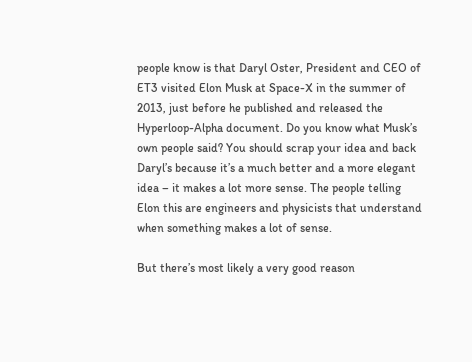people know is that Daryl Oster, President and CEO of ET3 visited Elon Musk at Space-X in the summer of 2013, just before he published and released the Hyperloop-Alpha document. Do you know what Musk’s own people said? You should scrap your idea and back Daryl’s because it’s a much better and a more elegant idea – it makes a lot more sense. The people telling Elon this are engineers and physicists that understand when something makes a lot of sense.

But there’s most likely a very good reason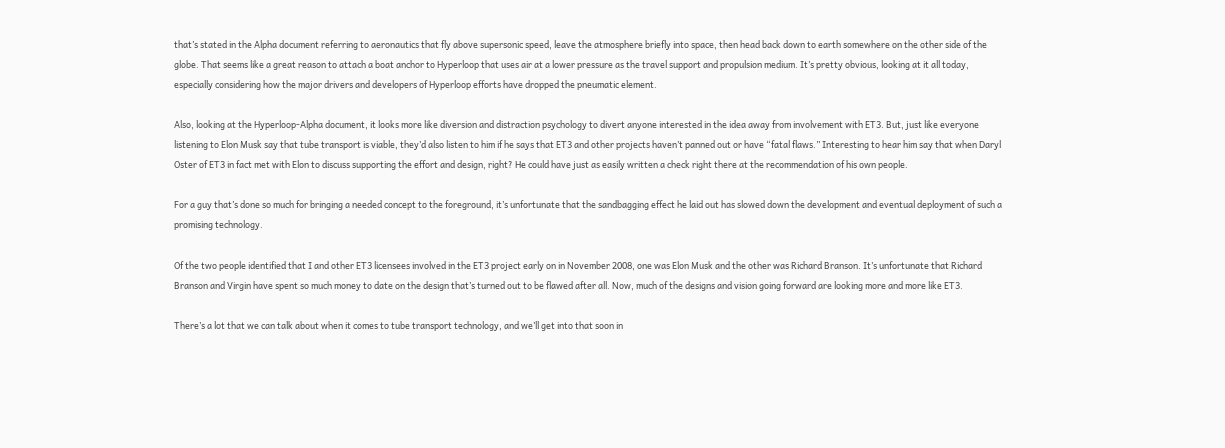that’s stated in the Alpha document referring to aeronautics that fly above supersonic speed, leave the atmosphere briefly into space, then head back down to earth somewhere on the other side of the globe. That seems like a great reason to attach a boat anchor to Hyperloop that uses air at a lower pressure as the travel support and propulsion medium. It’s pretty obvious, looking at it all today, especially considering how the major drivers and developers of Hyperloop efforts have dropped the pneumatic element.

Also, looking at the Hyperloop-Alpha document, it looks more like diversion and distraction psychology to divert anyone interested in the idea away from involvement with ET3. But, just like everyone listening to Elon Musk say that tube transport is viable, they’d also listen to him if he says that ET3 and other projects haven’t panned out or have “fatal flaws.” Interesting to hear him say that when Daryl Oster of ET3 in fact met with Elon to discuss supporting the effort and design, right? He could have just as easily written a check right there at the recommendation of his own people.

For a guy that’s done so much for bringing a needed concept to the foreground, it’s unfortunate that the sandbagging effect he laid out has slowed down the development and eventual deployment of such a promising technology.

Of the two people identified that I and other ET3 licensees involved in the ET3 project early on in November 2008, one was Elon Musk and the other was Richard Branson. It’s unfortunate that Richard Branson and Virgin have spent so much money to date on the design that’s turned out to be flawed after all. Now, much of the designs and vision going forward are looking more and more like ET3.

There’s a lot that we can talk about when it comes to tube transport technology, and we’ll get into that soon in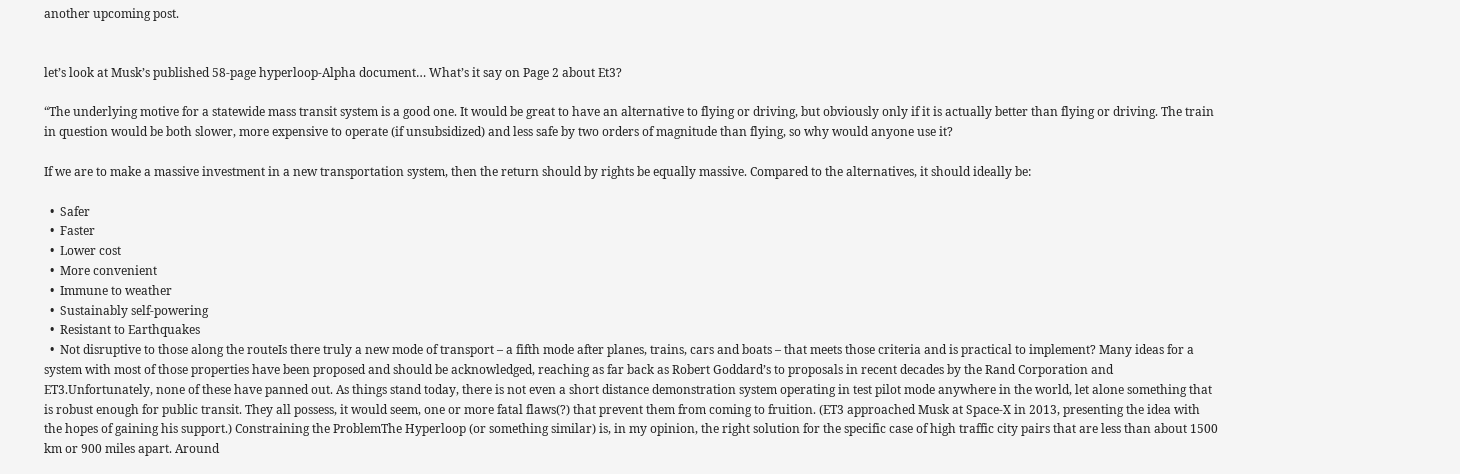another upcoming post.


let’s look at Musk’s published 58-page hyperloop-Alpha document… What’s it say on Page 2 about Et3?

“The underlying motive for a statewide mass transit system is a good one. It would be great to have an alternative to flying or driving, but obviously only if it is actually better than flying or driving. The train in question would be both slower, more expensive to operate (if unsubsidized) and less safe by two orders of magnitude than flying, so why would anyone use it?

If we are to make a massive investment in a new transportation system, then the return should by rights be equally massive. Compared to the alternatives, it should ideally be:

  •  Safer
  •  Faster
  •  Lower cost
  •  More convenient
  •  Immune to weather
  •  Sustainably self-powering
  •  Resistant to Earthquakes
  •  Not disruptive to those along the routeIs there truly a new mode of transport – a fifth mode after planes, trains, cars and boats – that meets those criteria and is practical to implement? Many ideas for a system with most of those properties have been proposed and should be acknowledged, reaching as far back as Robert Goddard’s to proposals in recent decades by the Rand Corporation and ET3.Unfortunately, none of these have panned out. As things stand today, there is not even a short distance demonstration system operating in test pilot mode anywhere in the world, let alone something that is robust enough for public transit. They all possess, it would seem, one or more fatal flaws(?) that prevent them from coming to fruition. (ET3 approached Musk at Space-X in 2013, presenting the idea with the hopes of gaining his support.) Constraining the ProblemThe Hyperloop (or something similar) is, in my opinion, the right solution for the specific case of high traffic city pairs that are less than about 1500 km or 900 miles apart. Around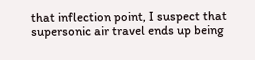that inflection point, I suspect that supersonic air travel ends up being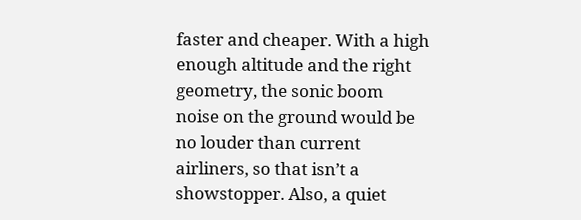faster and cheaper. With a high enough altitude and the right geometry, the sonic boom noise on the ground would be no louder than current airliners, so that isn’t a showstopper. Also, a quiet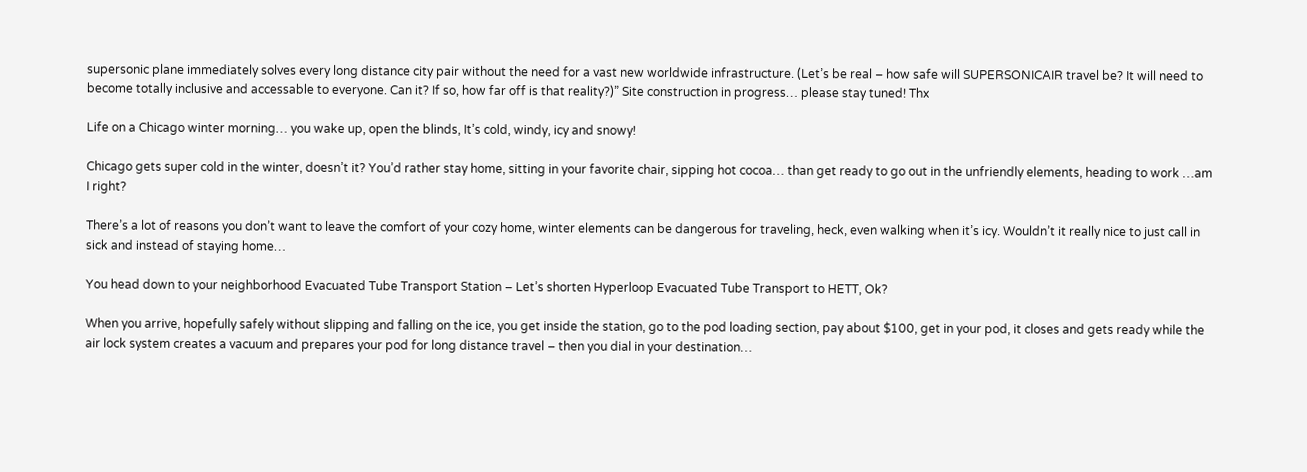supersonic plane immediately solves every long distance city pair without the need for a vast new worldwide infrastructure. (Let’s be real – how safe will SUPERSONICAIR travel be? It will need to become totally inclusive and accessable to everyone. Can it? If so, how far off is that reality?)” Site construction in progress… please stay tuned! Thx

Life on a Chicago winter morning… you wake up, open the blinds, It’s cold, windy, icy and snowy!

Chicago gets super cold in the winter, doesn’t it? You’d rather stay home, sitting in your favorite chair, sipping hot cocoa… than get ready to go out in the unfriendly elements, heading to work …am I right?

There’s a lot of reasons you don’t want to leave the comfort of your cozy home, winter elements can be dangerous for traveling, heck, even walking when it’s icy. Wouldn’t it really nice to just call in sick and instead of staying home…

You head down to your neighborhood Evacuated Tube Transport Station – Let’s shorten Hyperloop Evacuated Tube Transport to HETT, Ok?

When you arrive, hopefully safely without slipping and falling on the ice, you get inside the station, go to the pod loading section, pay about $100, get in your pod, it closes and gets ready while the air lock system creates a vacuum and prepares your pod for long distance travel – then you dial in your destination…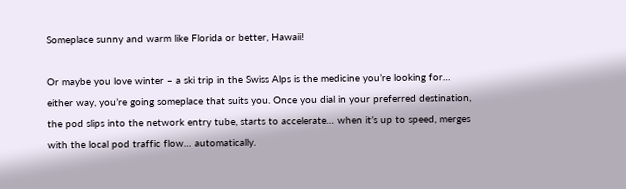Someplace sunny and warm like Florida or better, Hawaii!

Or maybe you love winter – a ski trip in the Swiss Alps is the medicine you’re looking for… either way, you’re going someplace that suits you. Once you dial in your preferred destination, the pod slips into the network entry tube, starts to accelerate… when it’s up to speed, merges with the local pod traffic flow… automatically.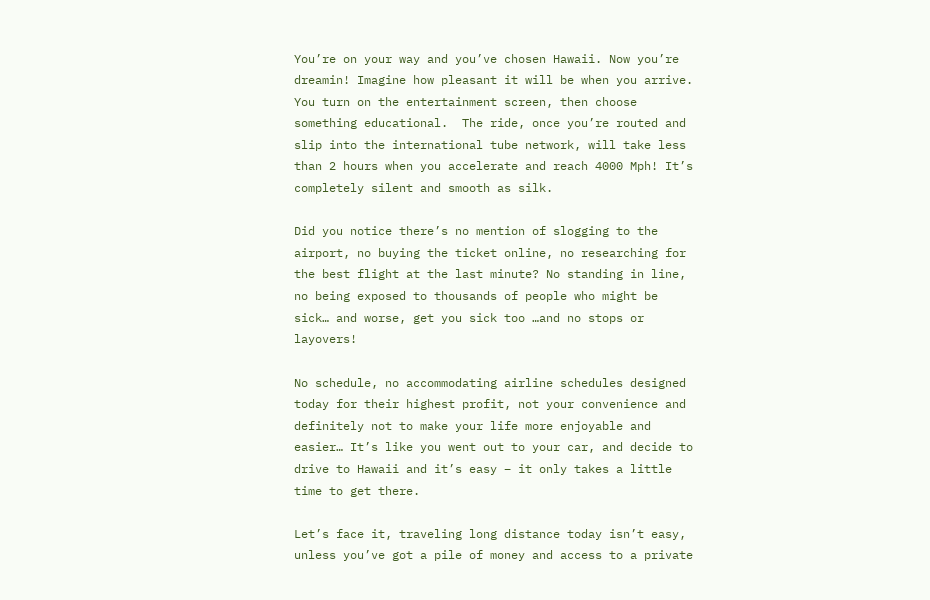You’re on your way and you’ve chosen Hawaii. Now you’re dreamin! Imagine how pleasant it will be when you arrive. You turn on the entertainment screen, then choose something educational.  The ride, once you’re routed and slip into the international tube network, will take less than 2 hours when you accelerate and reach 4000 Mph! It’s completely silent and smooth as silk.

Did you notice there’s no mention of slogging to the airport, no buying the ticket online, no researching for the best flight at the last minute? No standing in line, no being exposed to thousands of people who might be sick… and worse, get you sick too …and no stops or layovers!

No schedule, no accommodating airline schedules designed today for their highest profit, not your convenience and definitely not to make your life more enjoyable and easier… It’s like you went out to your car, and decide to drive to Hawaii and it’s easy – it only takes a little time to get there.

Let’s face it, traveling long distance today isn’t easy, unless you’ve got a pile of money and access to a private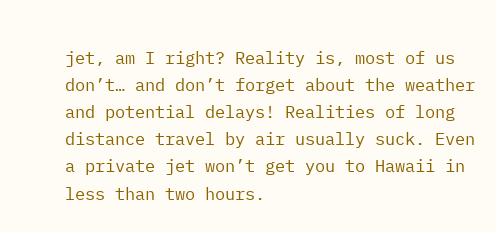jet, am I right? Reality is, most of us don’t… and don’t forget about the weather and potential delays! Realities of long distance travel by air usually suck. Even a private jet won’t get you to Hawaii in less than two hours.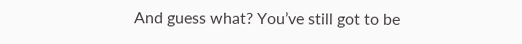And guess what? You’ve still got to be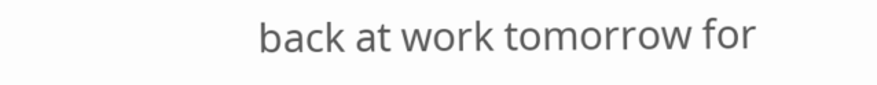back at work tomorrow for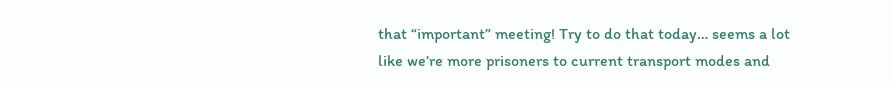that “important” meeting! Try to do that today… seems a lot like we’re more prisoners to current transport modes and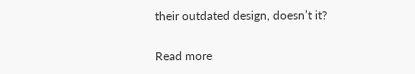their outdated design, doesn’t it?

Read more